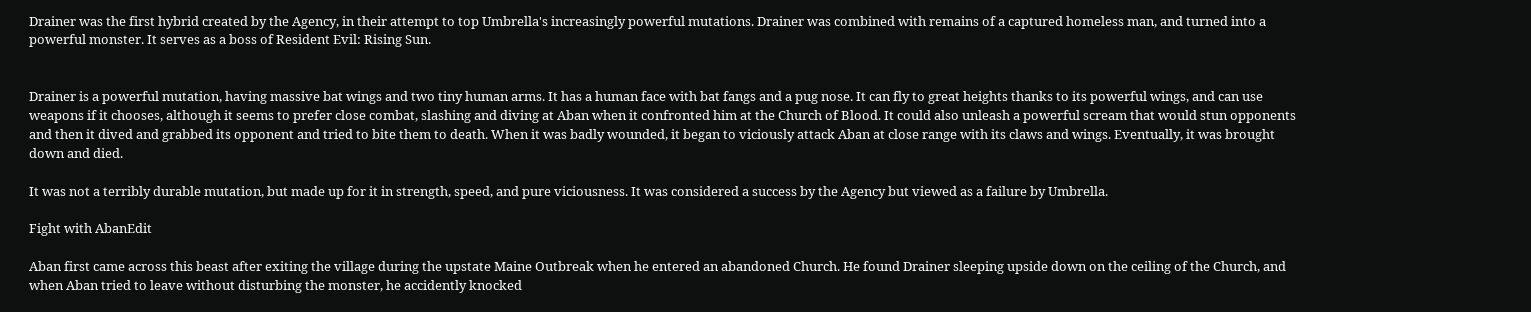Drainer was the first hybrid created by the Agency, in their attempt to top Umbrella's increasingly powerful mutations. Drainer was combined with remains of a captured homeless man, and turned into a powerful monster. It serves as a boss of Resident Evil: Rising Sun.


Drainer is a powerful mutation, having massive bat wings and two tiny human arms. It has a human face with bat fangs and a pug nose. It can fly to great heights thanks to its powerful wings, and can use weapons if it chooses, although it seems to prefer close combat, slashing and diving at Aban when it confronted him at the Church of Blood. It could also unleash a powerful scream that would stun opponents and then it dived and grabbed its opponent and tried to bite them to death. When it was badly wounded, it began to viciously attack Aban at close range with its claws and wings. Eventually, it was brought down and died.

It was not a terribly durable mutation, but made up for it in strength, speed, and pure viciousness. It was considered a success by the Agency but viewed as a failure by Umbrella.

Fight with AbanEdit

Aban first came across this beast after exiting the village during the upstate Maine Outbreak when he entered an abandoned Church. He found Drainer sleeping upside down on the ceiling of the Church, and when Aban tried to leave without disturbing the monster, he accidently knocked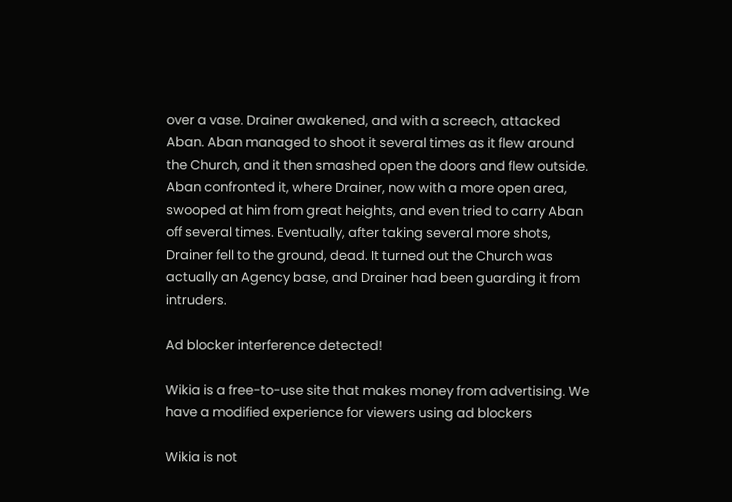over a vase. Drainer awakened, and with a screech, attacked Aban. Aban managed to shoot it several times as it flew around the Church, and it then smashed open the doors and flew outside. Aban confronted it, where Drainer, now with a more open area, swooped at him from great heights, and even tried to carry Aban off several times. Eventually, after taking several more shots, Drainer fell to the ground, dead. It turned out the Church was actually an Agency base, and Drainer had been guarding it from intruders.

Ad blocker interference detected!

Wikia is a free-to-use site that makes money from advertising. We have a modified experience for viewers using ad blockers

Wikia is not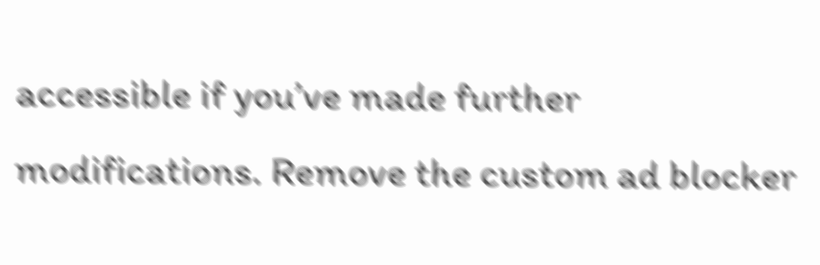accessible if you’ve made further modifications. Remove the custom ad blocker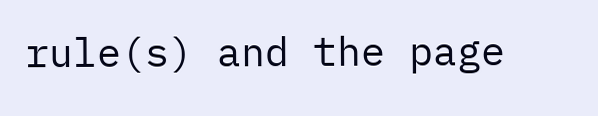rule(s) and the page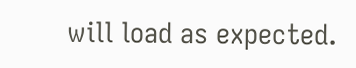will load as expected.